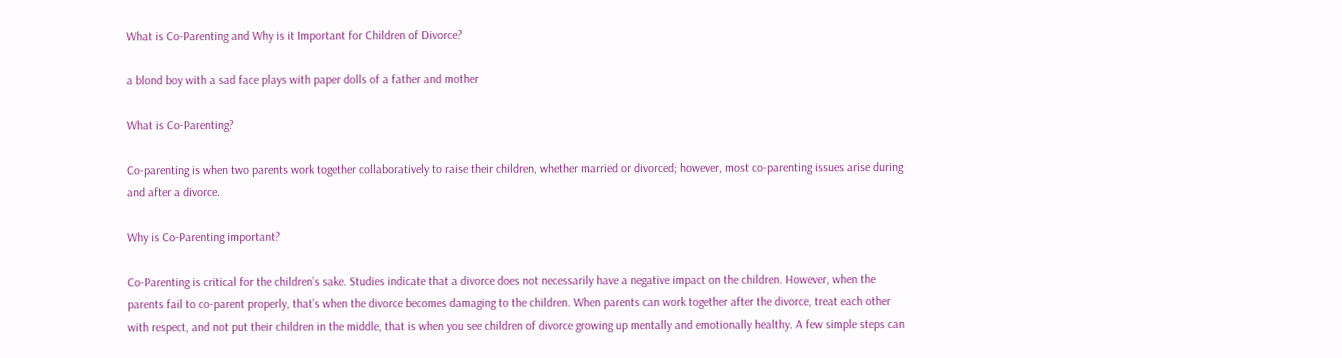What is Co-Parenting and Why is it Important for Children of Divorce?

a blond boy with a sad face plays with paper dolls of a father and mother

What is Co-Parenting?

Co-parenting is when two parents work together collaboratively to raise their children, whether married or divorced; however, most co-parenting issues arise during and after a divorce.

Why is Co-Parenting important?

Co-Parenting is critical for the children’s sake. Studies indicate that a divorce does not necessarily have a negative impact on the children. However, when the parents fail to co-parent properly, that’s when the divorce becomes damaging to the children. When parents can work together after the divorce, treat each other with respect, and not put their children in the middle, that is when you see children of divorce growing up mentally and emotionally healthy. A few simple steps can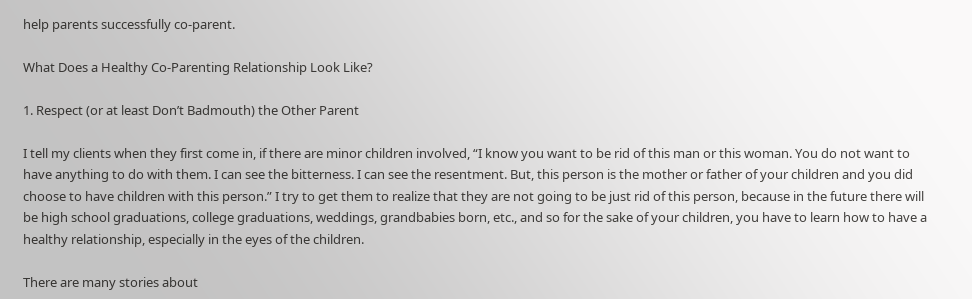help parents successfully co-parent.

What Does a Healthy Co-Parenting Relationship Look Like?

1. Respect (or at least Don’t Badmouth) the Other Parent

I tell my clients when they first come in, if there are minor children involved, “I know you want to be rid of this man or this woman. You do not want to have anything to do with them. I can see the bitterness. I can see the resentment. But, this person is the mother or father of your children and you did choose to have children with this person.” I try to get them to realize that they are not going to be just rid of this person, because in the future there will be high school graduations, college graduations, weddings, grandbabies born, etc., and so for the sake of your children, you have to learn how to have a healthy relationship, especially in the eyes of the children.

There are many stories about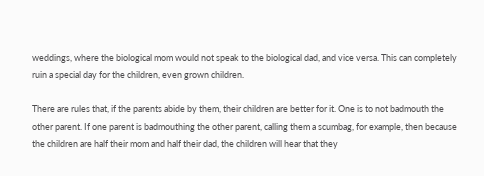weddings, where the biological mom would not speak to the biological dad, and vice versa. This can completely ruin a special day for the children, even grown children.

There are rules that, if the parents abide by them, their children are better for it. One is to not badmouth the other parent. If one parent is badmouthing the other parent, calling them a scumbag, for example, then because the children are half their mom and half their dad, the children will hear that they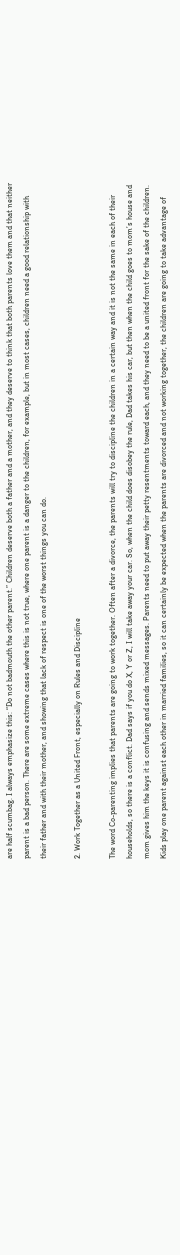are half scumbag. I always emphasize this: “Do not badmouth the other parent.” Children deserve both a father and a mother, and they deserve to think that both parents love them and that neither parent is a bad person. There are some extreme cases where this is not true, where one parent is a danger to the children, for example, but in most cases, children need a good relationship with their father and with their mother, and showing that lack of respect is one of the worst things you can do.

2. Work Together as a United Front, especially on Rules and Discipline

The word Co-parenting implies that parents are going to work together. Often after a divorce, the parents will try to discipline the children in a certain way and it is not the same in each of their households, so there is a conflict. Dad says if you do X, Y or Z, I will take away your car. So, when the child does disobey the rule, Dad takes his car, but then when the child goes to mom’s house and mom gives him the keys it is confusing and sends mixed messages. Parents need to put away their petty resentments toward each, and they need to be a united front for the sake of the children. Kids play one parent against each other in married families, so it can certainly be expected when the parents are divorced and not working together, the children are going to take advantage of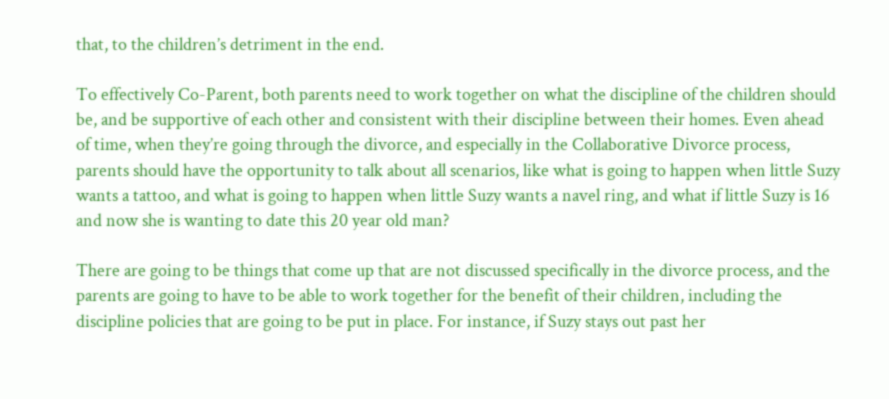that, to the children’s detriment in the end.

To effectively Co-Parent, both parents need to work together on what the discipline of the children should be, and be supportive of each other and consistent with their discipline between their homes. Even ahead of time, when they’re going through the divorce, and especially in the Collaborative Divorce process, parents should have the opportunity to talk about all scenarios, like what is going to happen when little Suzy wants a tattoo, and what is going to happen when little Suzy wants a navel ring, and what if little Suzy is 16 and now she is wanting to date this 20 year old man?

There are going to be things that come up that are not discussed specifically in the divorce process, and the parents are going to have to be able to work together for the benefit of their children, including the discipline policies that are going to be put in place. For instance, if Suzy stays out past her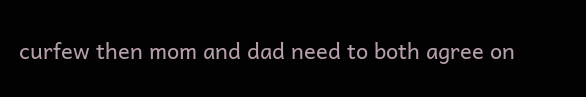curfew then mom and dad need to both agree on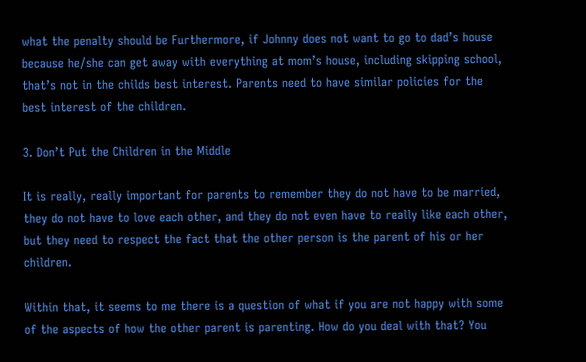what the penalty should be Furthermore, if Johnny does not want to go to dad’s house because he/she can get away with everything at mom’s house, including skipping school, that’s not in the childs best interest. Parents need to have similar policies for the best interest of the children.

3. Don’t Put the Children in the Middle

It is really, really important for parents to remember they do not have to be married, they do not have to love each other, and they do not even have to really like each other, but they need to respect the fact that the other person is the parent of his or her children.

Within that, it seems to me there is a question of what if you are not happy with some of the aspects of how the other parent is parenting. How do you deal with that? You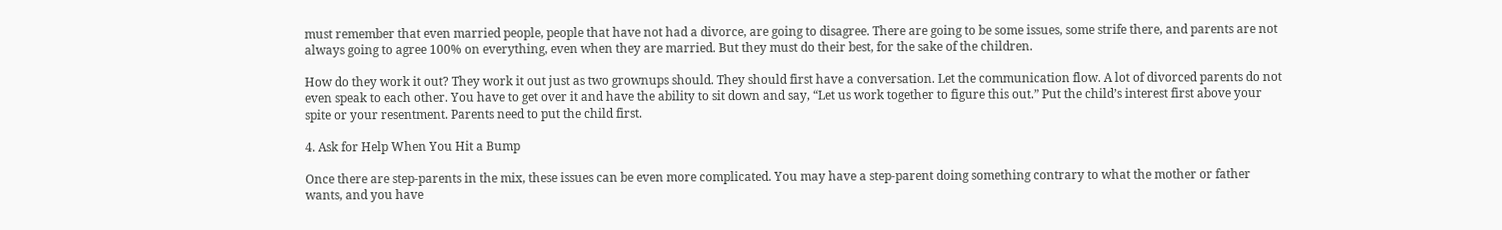must remember that even married people, people that have not had a divorce, are going to disagree. There are going to be some issues, some strife there, and parents are not always going to agree 100% on everything, even when they are married. But they must do their best, for the sake of the children.

How do they work it out? They work it out just as two grownups should. They should first have a conversation. Let the communication flow. A lot of divorced parents do not even speak to each other. You have to get over it and have the ability to sit down and say, “Let us work together to figure this out.” Put the child’s interest first above your spite or your resentment. Parents need to put the child first.

4. Ask for Help When You Hit a Bump

Once there are step-parents in the mix, these issues can be even more complicated. You may have a step-parent doing something contrary to what the mother or father wants, and you have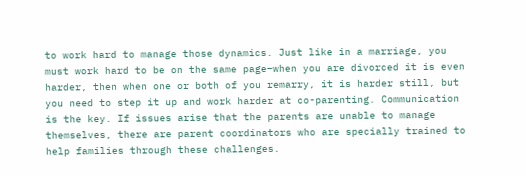to work hard to manage those dynamics. Just like in a marriage, you must work hard to be on the same page–when you are divorced it is even harder, then when one or both of you remarry, it is harder still, but you need to step it up and work harder at co-parenting. Communication is the key. If issues arise that the parents are unable to manage themselves, there are parent coordinators who are specially trained to help families through these challenges.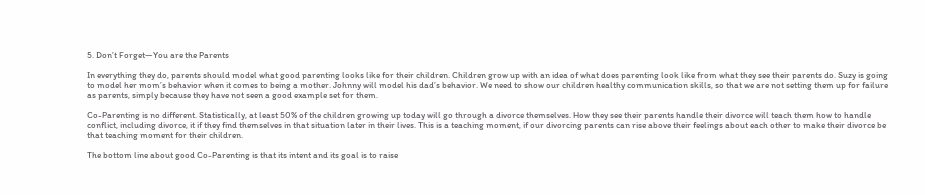5. Don’t Forget—You are the Parents

In everything they do, parents should model what good parenting looks like for their children. Children grow up with an idea of what does parenting look like from what they see their parents do. Suzy is going to model her mom’s behavior when it comes to being a mother. Johnny will model his dad’s behavior. We need to show our children healthy communication skills, so that we are not setting them up for failure as parents, simply because they have not seen a good example set for them.

Co-Parenting is no different. Statistically, at least 50% of the children growing up today will go through a divorce themselves. How they see their parents handle their divorce will teach them how to handle conflict, including divorce, it if they find themselves in that situation later in their lives. This is a teaching moment, if our divorcing parents can rise above their feelings about each other to make their divorce be that teaching moment for their children.

The bottom line about good Co-Parenting is that its intent and its goal is to raise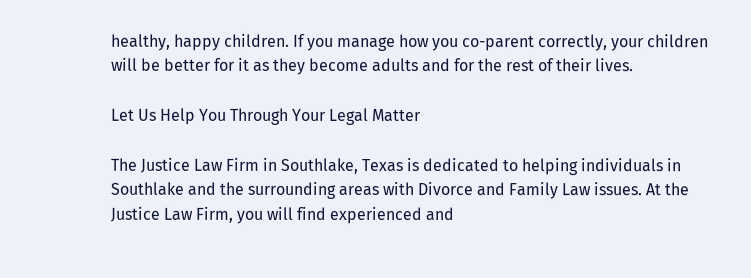healthy, happy children. If you manage how you co-parent correctly, your children will be better for it as they become adults and for the rest of their lives.

Let Us Help You Through Your Legal Matter

The Justice Law Firm in Southlake, Texas is dedicated to helping individuals in Southlake and the surrounding areas with Divorce and Family Law issues. At the Justice Law Firm, you will find experienced and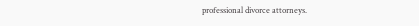professional divorce attorneys.